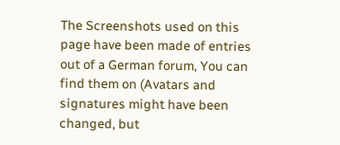The Screenshots used on this page have been made of entries out of a German forum, You can find them on (Avatars and signatures might have been changed, but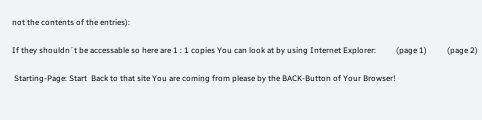not the contents of the entries):

If they shouldn´t be accessable so here are 1 : 1 copies You can look at by using Internet Explorer:          (page 1)          (page 2)

 Starting-Page: Start  Back to that site You are coming from please by the BACK-Button of Your Browser!